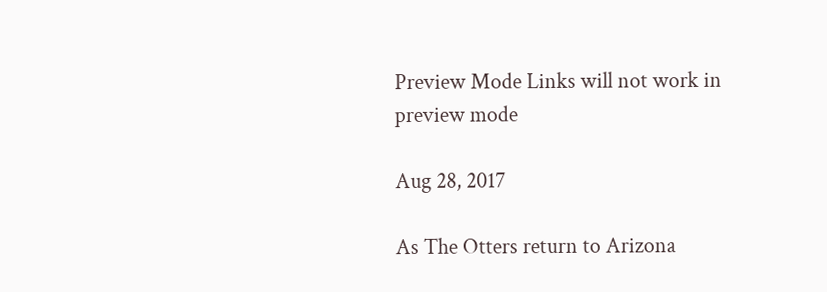Preview Mode Links will not work in preview mode

Aug 28, 2017

As The Otters return to Arizona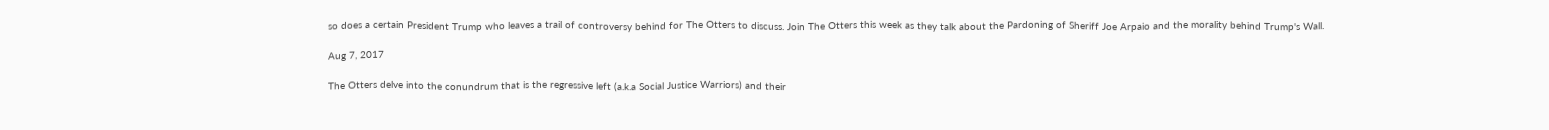so does a certain President Trump who leaves a trail of controversy behind for The Otters to discuss. Join The Otters this week as they talk about the Pardoning of Sheriff Joe Arpaio and the morality behind Trump's Wall.

Aug 7, 2017

The Otters delve into the conundrum that is the regressive left (a.k.a Social Justice Warriors) and their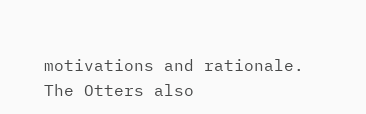motivations and rationale. The Otters also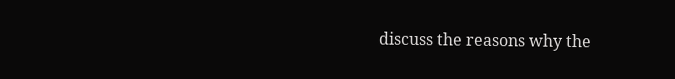discuss the reasons why the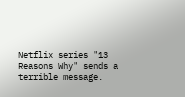Netflix series "13 Reasons Why" sends a terrible message.